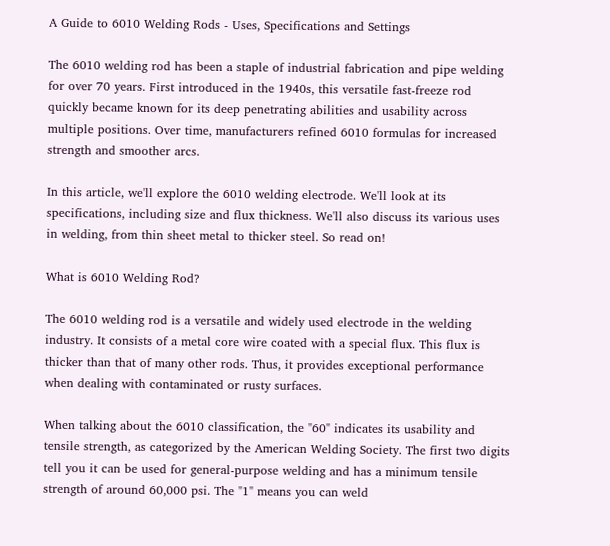A Guide to 6010 Welding Rods - Uses, Specifications and Settings

The 6010 welding rod has been a staple of industrial fabrication and pipe welding for over 70 years. First introduced in the 1940s, this versatile fast-freeze rod quickly became known for its deep penetrating abilities and usability across multiple positions. Over time, manufacturers refined 6010 formulas for increased strength and smoother arcs.

In this article, we'll explore the 6010 welding electrode. We'll look at its specifications, including size and flux thickness. We'll also discuss its various uses in welding, from thin sheet metal to thicker steel. So read on!

What is 6010 Welding Rod?

The 6010 welding rod is a versatile and widely used electrode in the welding industry. It consists of a metal core wire coated with a special flux. This flux is thicker than that of many other rods. Thus, it provides exceptional performance when dealing with contaminated or rusty surfaces.

When talking about the 6010 classification, the "60" indicates its usability and tensile strength, as categorized by the American Welding Society. The first two digits tell you it can be used for general-purpose welding and has a minimum tensile strength of around 60,000 psi. The "1" means you can weld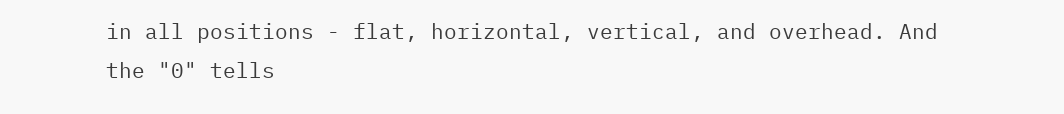in all positions - flat, horizontal, vertical, and overhead. And the "0" tells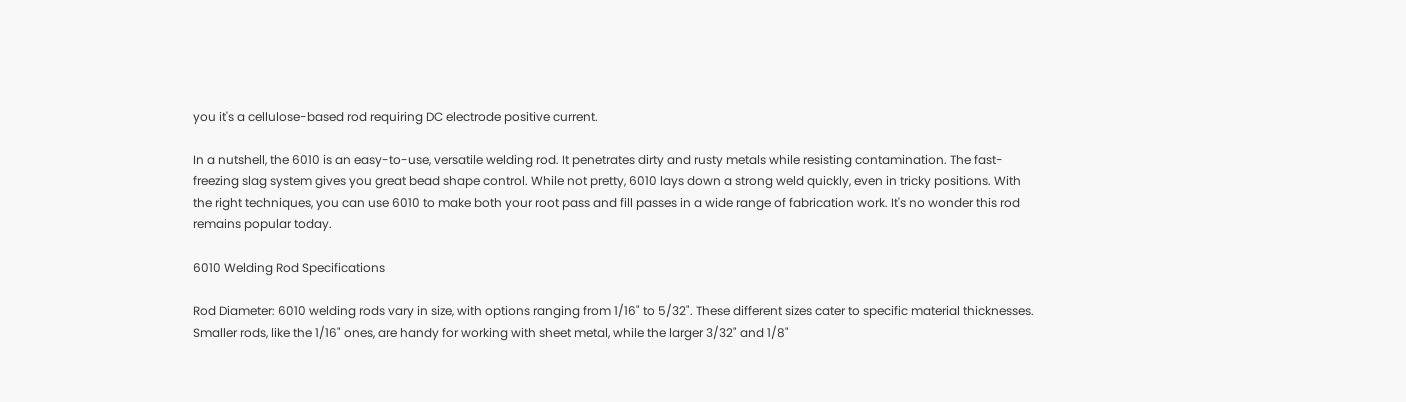you it's a cellulose-based rod requiring DC electrode positive current.

In a nutshell, the 6010 is an easy-to-use, versatile welding rod. It penetrates dirty and rusty metals while resisting contamination. The fast-freezing slag system gives you great bead shape control. While not pretty, 6010 lays down a strong weld quickly, even in tricky positions. With the right techniques, you can use 6010 to make both your root pass and fill passes in a wide range of fabrication work. It's no wonder this rod remains popular today.

6010 Welding Rod Specifications

Rod Diameter: 6010 welding rods vary in size, with options ranging from 1/16" to 5/32". These different sizes cater to specific material thicknesses. Smaller rods, like the 1/16" ones, are handy for working with sheet metal, while the larger 3/32" and 1/8"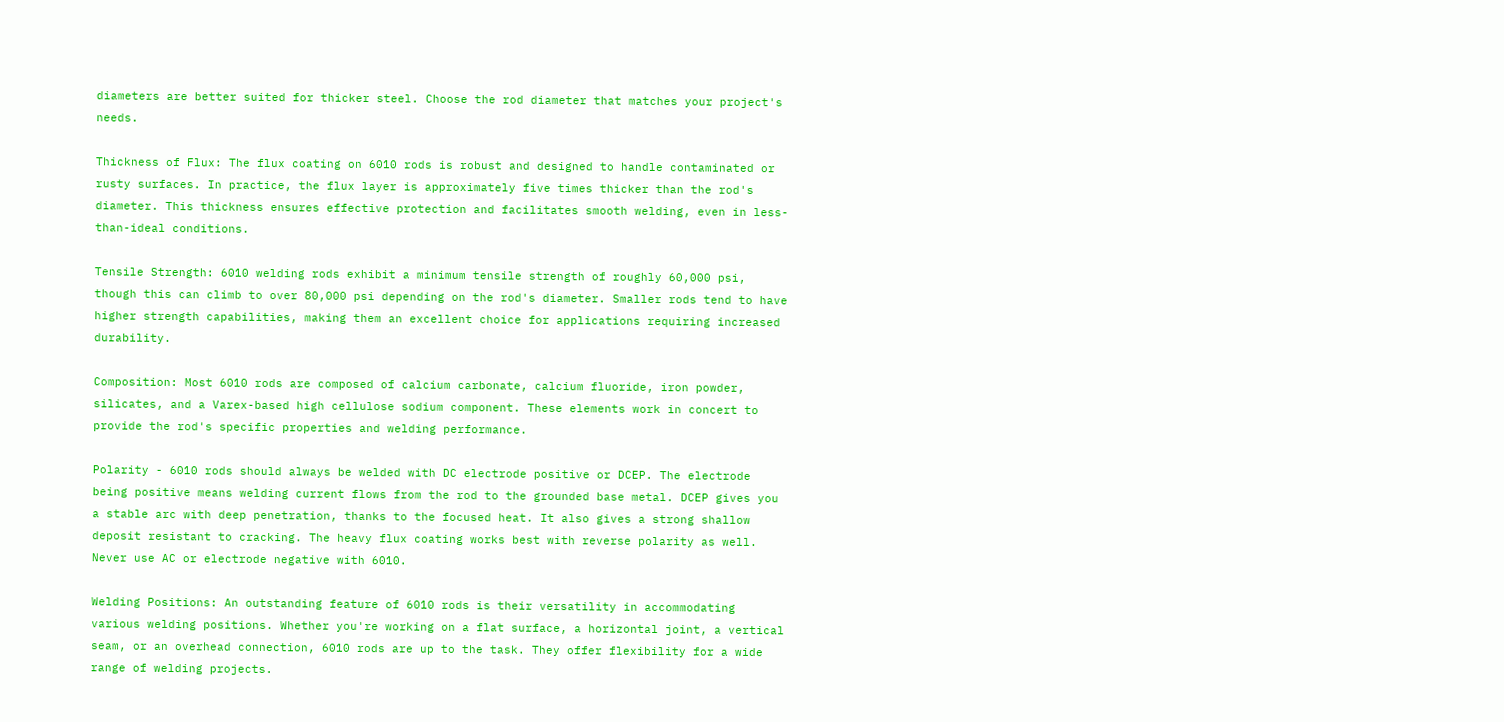diameters are better suited for thicker steel. Choose the rod diameter that matches your project's needs.

Thickness of Flux: The flux coating on 6010 rods is robust and designed to handle contaminated or rusty surfaces. In practice, the flux layer is approximately five times thicker than the rod's diameter. This thickness ensures effective protection and facilitates smooth welding, even in less-than-ideal conditions.

Tensile Strength: 6010 welding rods exhibit a minimum tensile strength of roughly 60,000 psi, though this can climb to over 80,000 psi depending on the rod's diameter. Smaller rods tend to have higher strength capabilities, making them an excellent choice for applications requiring increased durability.

Composition: Most 6010 rods are composed of calcium carbonate, calcium fluoride, iron powder, silicates, and a Varex-based high cellulose sodium component. These elements work in concert to provide the rod's specific properties and welding performance.

Polarity - 6010 rods should always be welded with DC electrode positive or DCEP. The electrode being positive means welding current flows from the rod to the grounded base metal. DCEP gives you a stable arc with deep penetration, thanks to the focused heat. It also gives a strong shallow deposit resistant to cracking. The heavy flux coating works best with reverse polarity as well. Never use AC or electrode negative with 6010.

Welding Positions: An outstanding feature of 6010 rods is their versatility in accommodating various welding positions. Whether you're working on a flat surface, a horizontal joint, a vertical seam, or an overhead connection, 6010 rods are up to the task. They offer flexibility for a wide range of welding projects.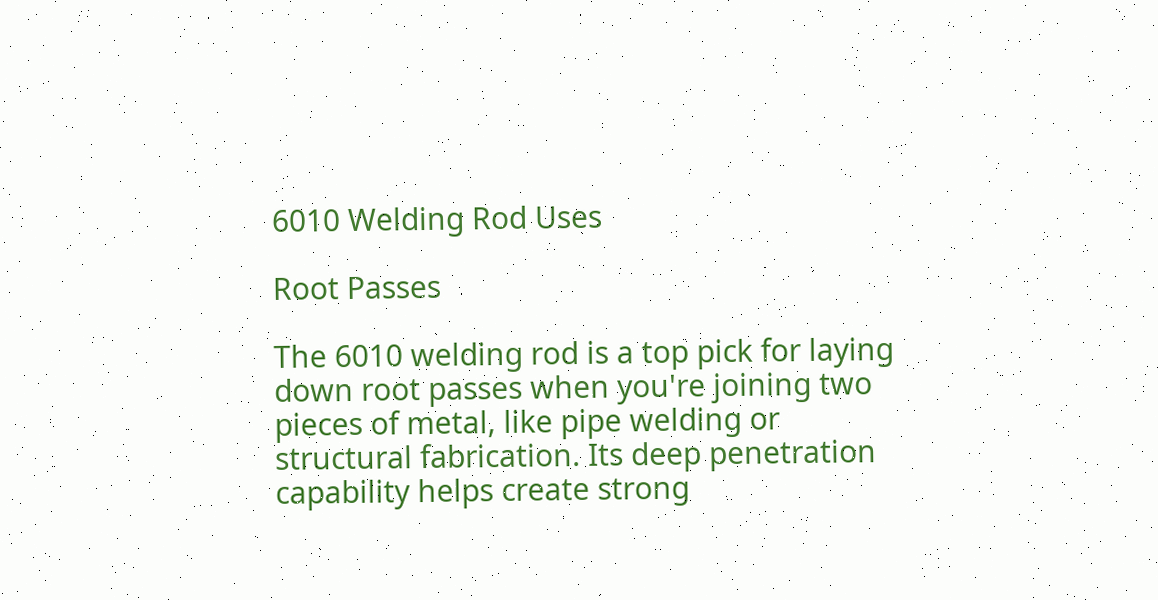6010 Welding Rod Uses

Root Passes

The 6010 welding rod is a top pick for laying down root passes when you're joining two pieces of metal, like pipe welding or structural fabrication. Its deep penetration capability helps create strong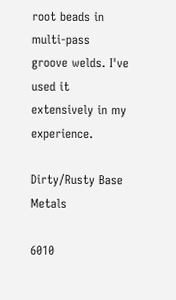root beads in multi-pass groove welds. I've used it extensively in my experience.

Dirty/Rusty Base Metals

6010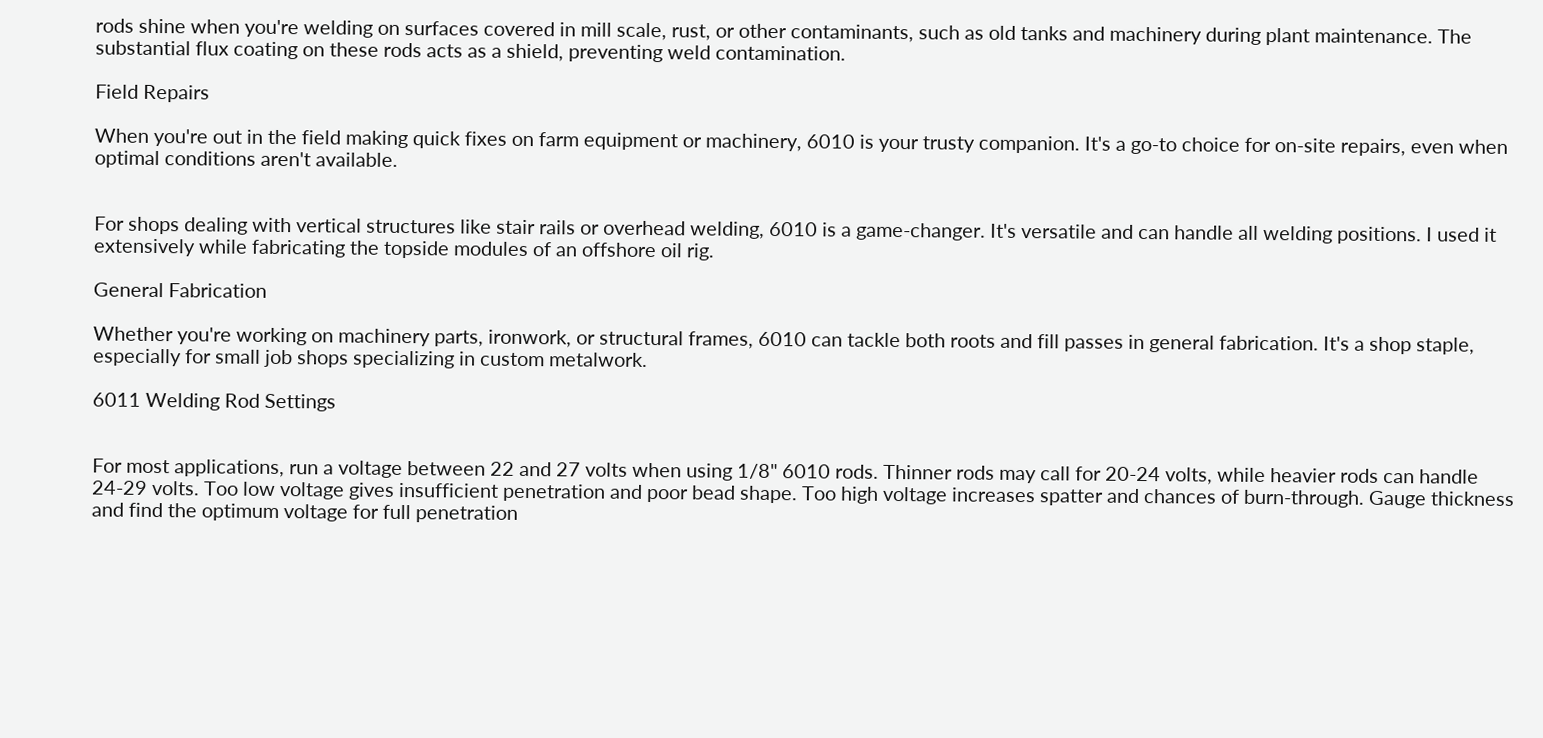rods shine when you're welding on surfaces covered in mill scale, rust, or other contaminants, such as old tanks and machinery during plant maintenance. The substantial flux coating on these rods acts as a shield, preventing weld contamination.

Field Repairs

When you're out in the field making quick fixes on farm equipment or machinery, 6010 is your trusty companion. It's a go-to choice for on-site repairs, even when optimal conditions aren't available.


For shops dealing with vertical structures like stair rails or overhead welding, 6010 is a game-changer. It's versatile and can handle all welding positions. I used it extensively while fabricating the topside modules of an offshore oil rig.

General Fabrication

Whether you're working on machinery parts, ironwork, or structural frames, 6010 can tackle both roots and fill passes in general fabrication. It's a shop staple, especially for small job shops specializing in custom metalwork.

6011 Welding Rod Settings


For most applications, run a voltage between 22 and 27 volts when using 1/8" 6010 rods. Thinner rods may call for 20-24 volts, while heavier rods can handle 24-29 volts. Too low voltage gives insufficient penetration and poor bead shape. Too high voltage increases spatter and chances of burn-through. Gauge thickness and find the optimum voltage for full penetration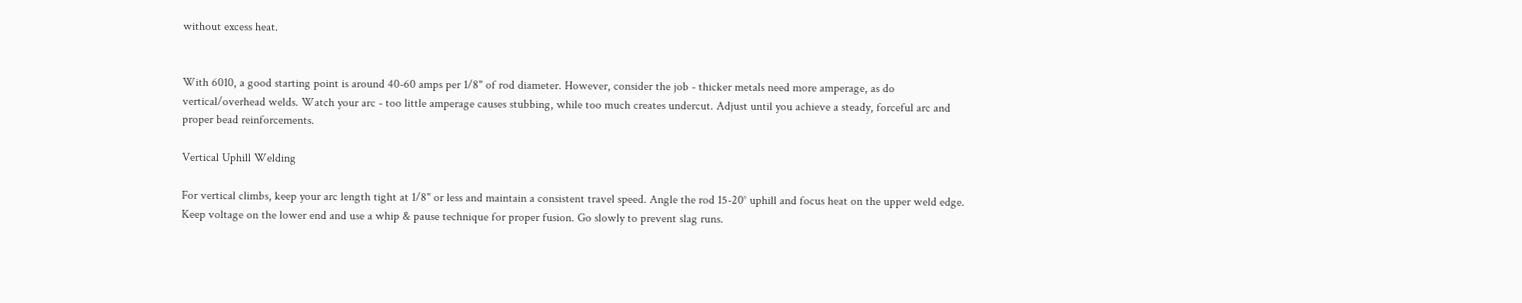without excess heat.


With 6010, a good starting point is around 40-60 amps per 1/8" of rod diameter. However, consider the job - thicker metals need more amperage, as do vertical/overhead welds. Watch your arc - too little amperage causes stubbing, while too much creates undercut. Adjust until you achieve a steady, forceful arc and proper bead reinforcements.

Vertical Uphill Welding

For vertical climbs, keep your arc length tight at 1/8" or less and maintain a consistent travel speed. Angle the rod 15-20° uphill and focus heat on the upper weld edge. Keep voltage on the lower end and use a whip & pause technique for proper fusion. Go slowly to prevent slag runs.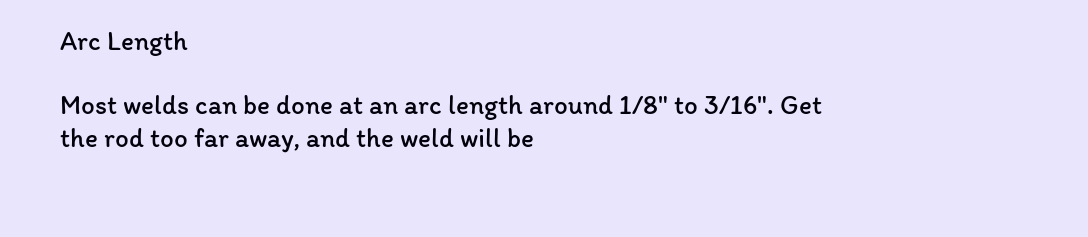Arc Length

Most welds can be done at an arc length around 1/8" to 3/16". Get the rod too far away, and the weld will be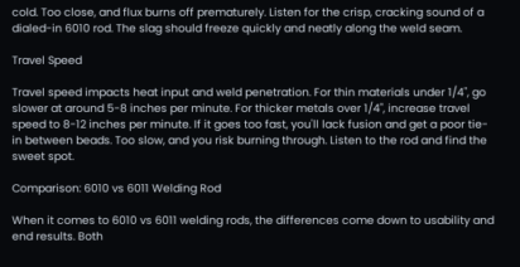cold. Too close, and flux burns off prematurely. Listen for the crisp, cracking sound of a dialed-in 6010 rod. The slag should freeze quickly and neatly along the weld seam.

Travel Speed

Travel speed impacts heat input and weld penetration. For thin materials under 1/4", go slower at around 5-8 inches per minute. For thicker metals over 1/4", increase travel speed to 8-12 inches per minute. If it goes too fast, you'll lack fusion and get a poor tie-in between beads. Too slow, and you risk burning through. Listen to the rod and find the sweet spot.

Comparison: 6010 vs 6011 Welding Rod

When it comes to 6010 vs 6011 welding rods, the differences come down to usability and end results. Both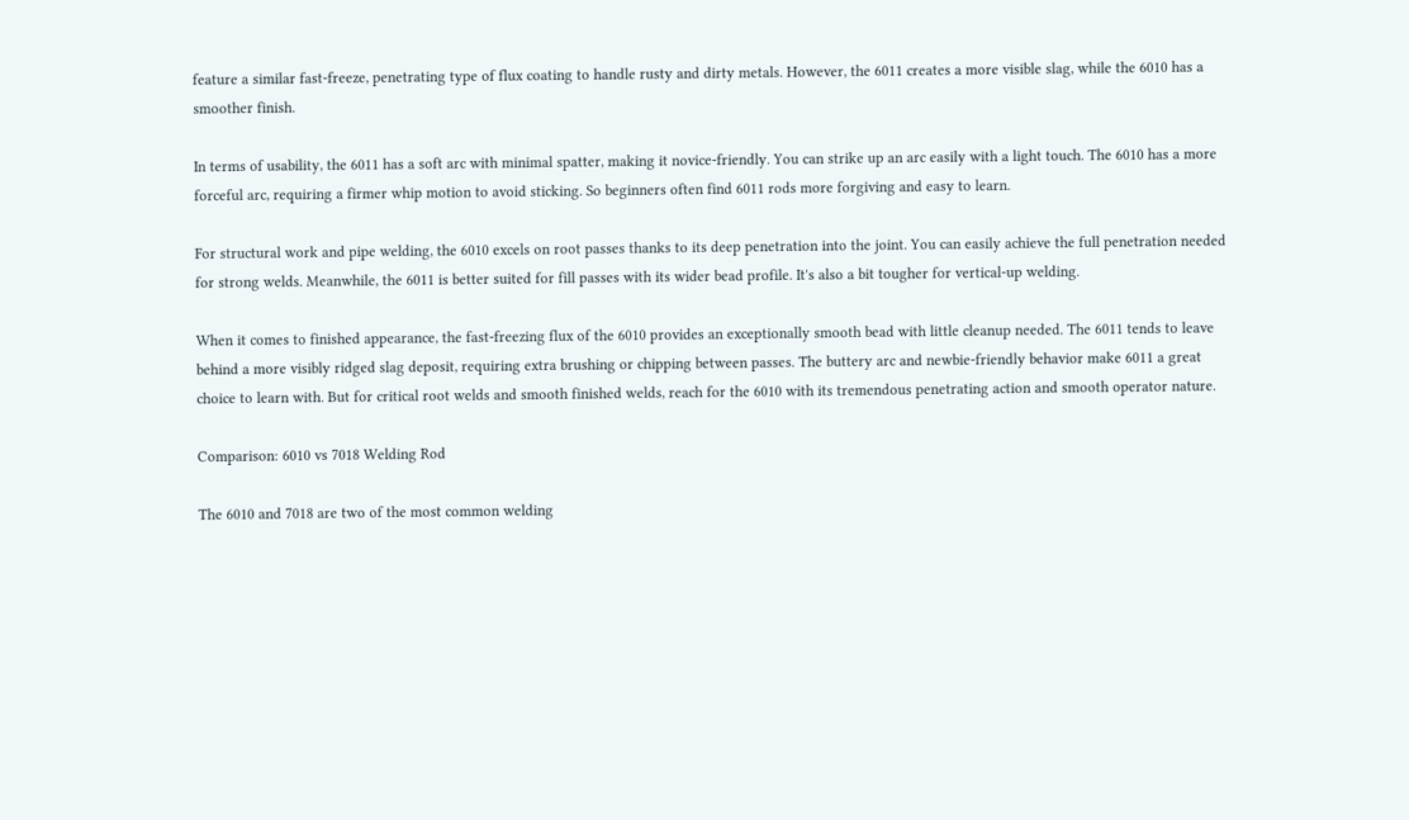feature a similar fast-freeze, penetrating type of flux coating to handle rusty and dirty metals. However, the 6011 creates a more visible slag, while the 6010 has a smoother finish.

In terms of usability, the 6011 has a soft arc with minimal spatter, making it novice-friendly. You can strike up an arc easily with a light touch. The 6010 has a more forceful arc, requiring a firmer whip motion to avoid sticking. So beginners often find 6011 rods more forgiving and easy to learn.

For structural work and pipe welding, the 6010 excels on root passes thanks to its deep penetration into the joint. You can easily achieve the full penetration needed for strong welds. Meanwhile, the 6011 is better suited for fill passes with its wider bead profile. It's also a bit tougher for vertical-up welding.

When it comes to finished appearance, the fast-freezing flux of the 6010 provides an exceptionally smooth bead with little cleanup needed. The 6011 tends to leave behind a more visibly ridged slag deposit, requiring extra brushing or chipping between passes. The buttery arc and newbie-friendly behavior make 6011 a great choice to learn with. But for critical root welds and smooth finished welds, reach for the 6010 with its tremendous penetrating action and smooth operator nature.

Comparison: 6010 vs 7018 Welding Rod

The 6010 and 7018 are two of the most common welding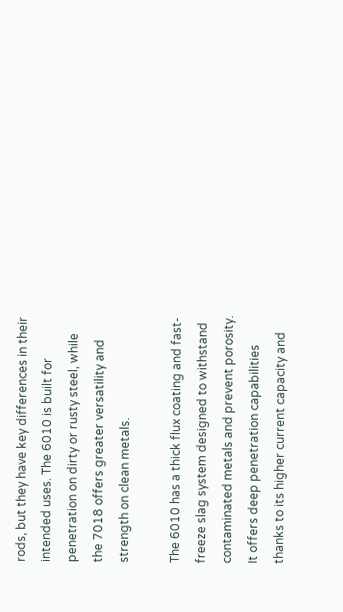rods, but they have key differences in their intended uses. The 6010 is built for penetration on dirty or rusty steel, while the 7018 offers greater versatility and strength on clean metals.

The 6010 has a thick flux coating and fast-freeze slag system designed to withstand contaminated metals and prevent porosity. It offers deep penetration capabilities thanks to its higher current capacity and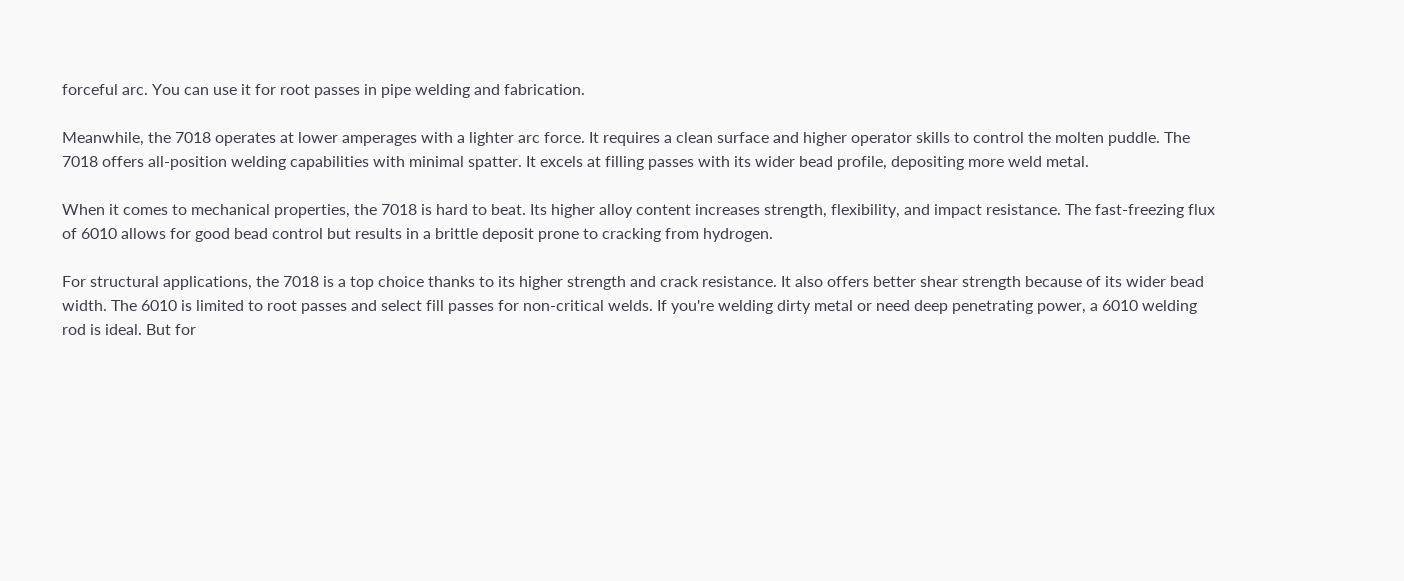forceful arc. You can use it for root passes in pipe welding and fabrication.

Meanwhile, the 7018 operates at lower amperages with a lighter arc force. It requires a clean surface and higher operator skills to control the molten puddle. The 7018 offers all-position welding capabilities with minimal spatter. It excels at filling passes with its wider bead profile, depositing more weld metal.

When it comes to mechanical properties, the 7018 is hard to beat. Its higher alloy content increases strength, flexibility, and impact resistance. The fast-freezing flux of 6010 allows for good bead control but results in a brittle deposit prone to cracking from hydrogen.

For structural applications, the 7018 is a top choice thanks to its higher strength and crack resistance. It also offers better shear strength because of its wider bead width. The 6010 is limited to root passes and select fill passes for non-critical welds. If you're welding dirty metal or need deep penetrating power, a 6010 welding rod is ideal. But for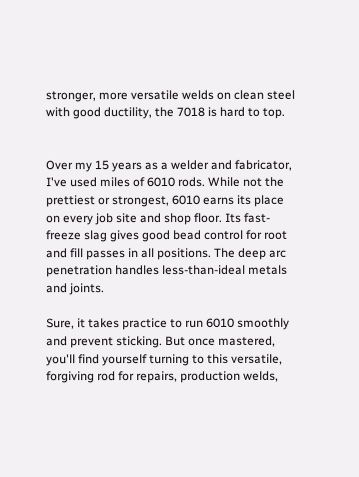stronger, more versatile welds on clean steel with good ductility, the 7018 is hard to top.


Over my 15 years as a welder and fabricator, I've used miles of 6010 rods. While not the prettiest or strongest, 6010 earns its place on every job site and shop floor. Its fast-freeze slag gives good bead control for root and fill passes in all positions. The deep arc penetration handles less-than-ideal metals and joints.

Sure, it takes practice to run 6010 smoothly and prevent sticking. But once mastered, you'll find yourself turning to this versatile, forgiving rod for repairs, production welds,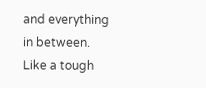and everything in between. Like a tough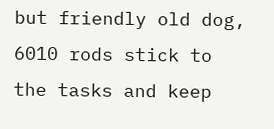but friendly old dog, 6010 rods stick to the tasks and keep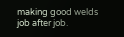making good welds job after job.